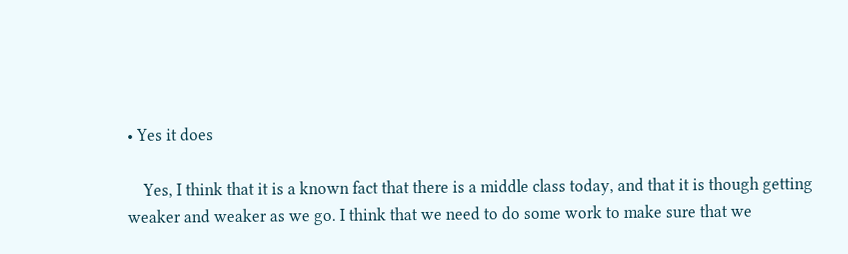• Yes it does

    Yes, I think that it is a known fact that there is a middle class today, and that it is though getting weaker and weaker as we go. I think that we need to do some work to make sure that we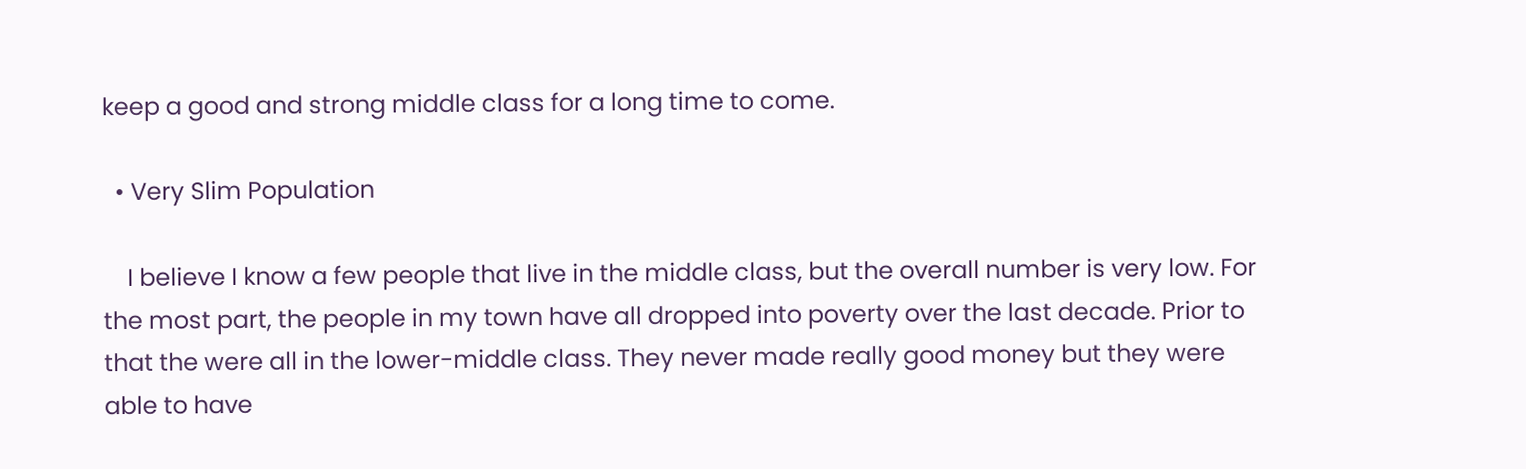keep a good and strong middle class for a long time to come.

  • Very Slim Population

    I believe I know a few people that live in the middle class, but the overall number is very low. For the most part, the people in my town have all dropped into poverty over the last decade. Prior to that the were all in the lower-middle class. They never made really good money but they were able to have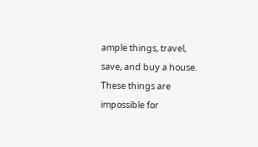ample things, travel, save, and buy a house. These things are impossible for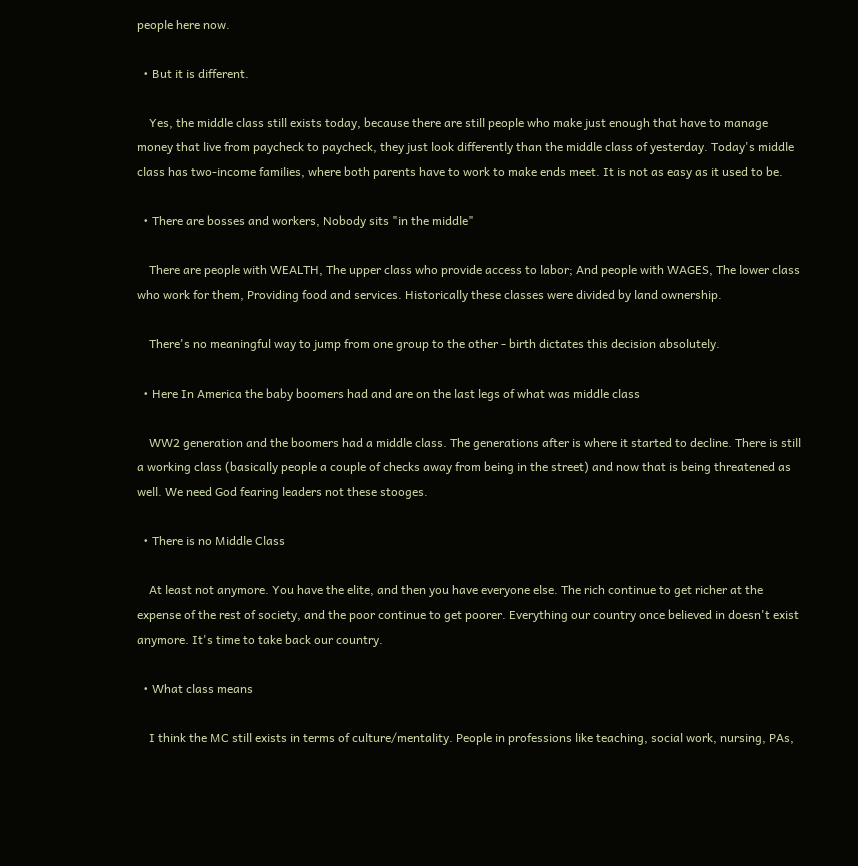people here now.

  • But it is different.

    Yes, the middle class still exists today, because there are still people who make just enough that have to manage money that live from paycheck to paycheck, they just look differently than the middle class of yesterday. Today's middle class has two-income families, where both parents have to work to make ends meet. It is not as easy as it used to be.

  • There are bosses and workers, Nobody sits "in the middle"

    There are people with WEALTH, The upper class who provide access to labor; And people with WAGES, The lower class who work for them, Providing food and services. Historically these classes were divided by land ownership.

    There's no meaningful way to jump from one group to the other - birth dictates this decision absolutely.

  • Here In America the baby boomers had and are on the last legs of what was middle class

    WW2 generation and the boomers had a middle class. The generations after is where it started to decline. There is still a working class (basically people a couple of checks away from being in the street) and now that is being threatened as well. We need God fearing leaders not these stooges.

  • There is no Middle Class

    At least not anymore. You have the elite, and then you have everyone else. The rich continue to get richer at the expense of the rest of society, and the poor continue to get poorer. Everything our country once believed in doesn't exist anymore. It's time to take back our country.

  • What class means

    I think the MC still exists in terms of culture/mentality. People in professions like teaching, social work, nursing, PAs,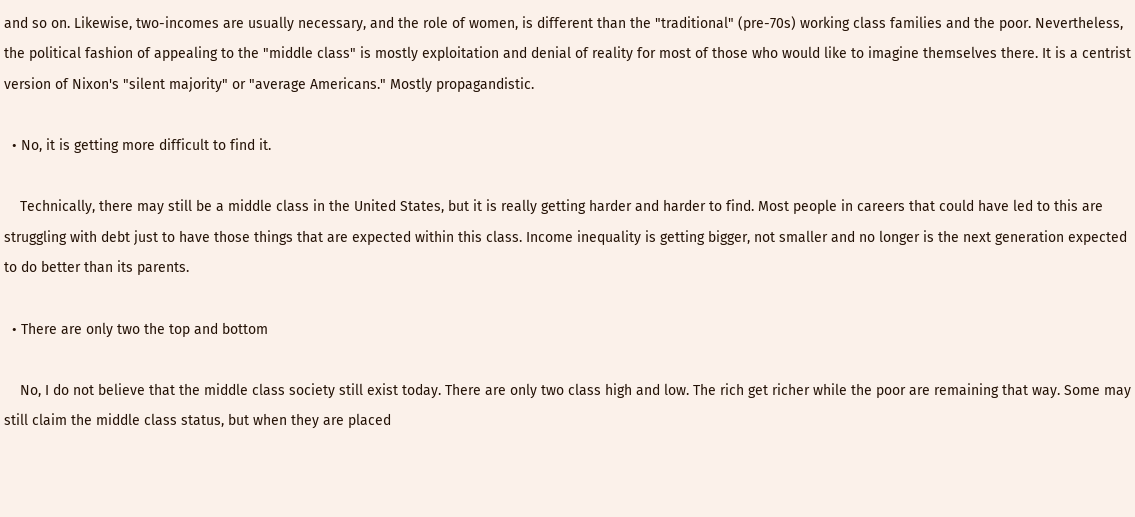and so on. Likewise, two-incomes are usually necessary, and the role of women, is different than the "traditional" (pre-70s) working class families and the poor. Nevertheless, the political fashion of appealing to the "middle class" is mostly exploitation and denial of reality for most of those who would like to imagine themselves there. It is a centrist version of Nixon's "silent majority" or "average Americans." Mostly propagandistic.

  • No, it is getting more difficult to find it.

    Technically, there may still be a middle class in the United States, but it is really getting harder and harder to find. Most people in careers that could have led to this are struggling with debt just to have those things that are expected within this class. Income inequality is getting bigger, not smaller and no longer is the next generation expected to do better than its parents.

  • There are only two the top and bottom

    No, I do not believe that the middle class society still exist today. There are only two class high and low. The rich get richer while the poor are remaining that way. Some may still claim the middle class status, but when they are placed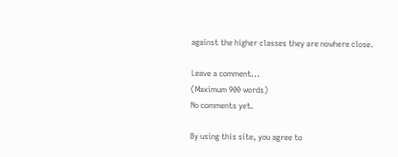against the higher classes they are nowhere close.

Leave a comment...
(Maximum 900 words)
No comments yet.

By using this site, you agree to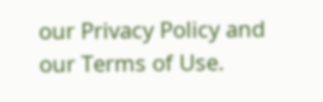our Privacy Policy and our Terms of Use.